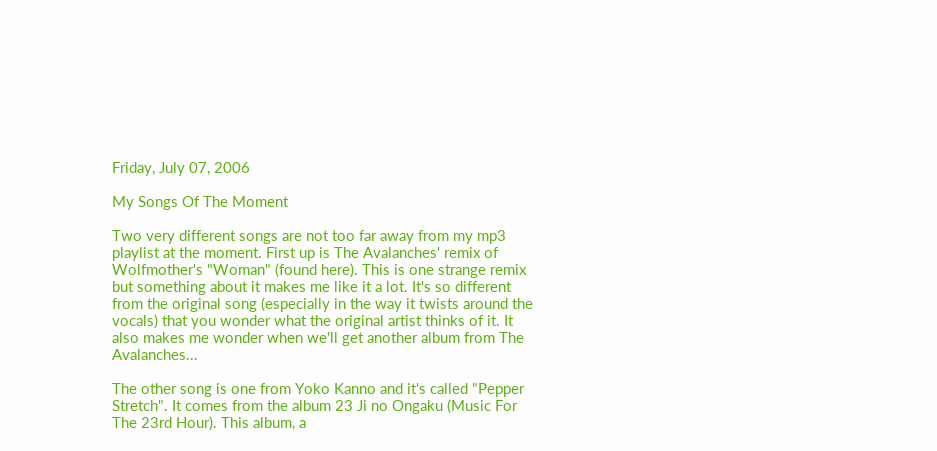Friday, July 07, 2006

My Songs Of The Moment

Two very different songs are not too far away from my mp3 playlist at the moment. First up is The Avalanches' remix of Wolfmother's "Woman" (found here). This is one strange remix but something about it makes me like it a lot. It's so different from the original song (especially in the way it twists around the vocals) that you wonder what the original artist thinks of it. It also makes me wonder when we'll get another album from The Avalanches...

The other song is one from Yoko Kanno and it's called "Pepper Stretch". It comes from the album 23 Ji no Ongaku (Music For The 23rd Hour). This album, a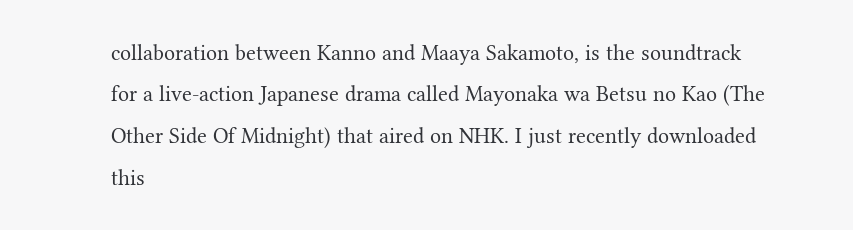collaboration between Kanno and Maaya Sakamoto, is the soundtrack for a live-action Japanese drama called Mayonaka wa Betsu no Kao (The Other Side Of Midnight) that aired on NHK. I just recently downloaded this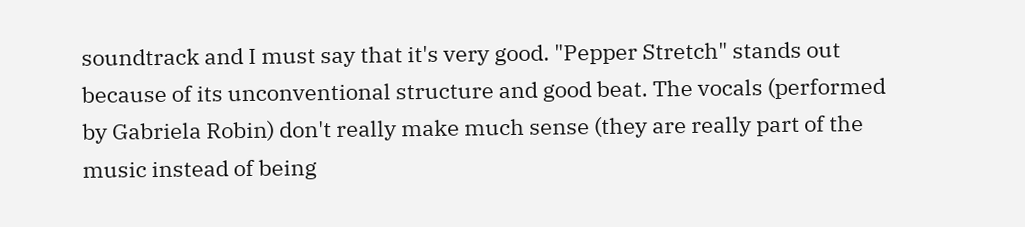soundtrack and I must say that it's very good. "Pepper Stretch" stands out because of its unconventional structure and good beat. The vocals (performed by Gabriela Robin) don't really make much sense (they are really part of the music instead of being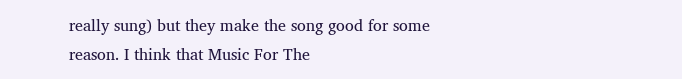really sung) but they make the song good for some reason. I think that Music For The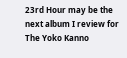23rd Hour may be the next album I review for The Yoko Kanno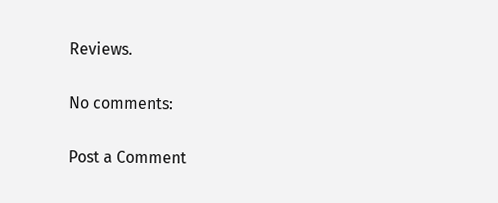Reviews.

No comments:

Post a Comment